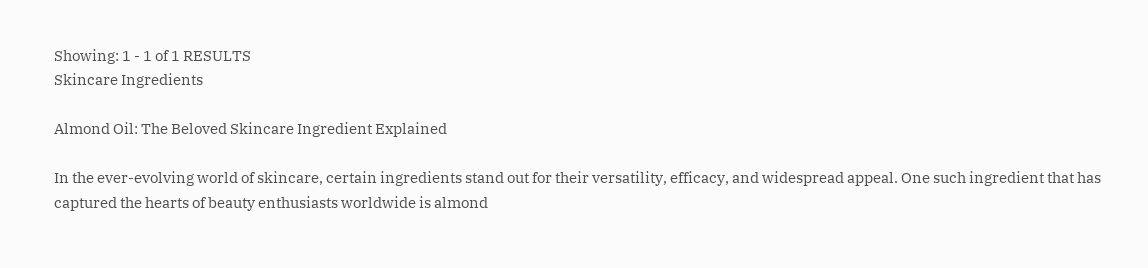Showing: 1 - 1 of 1 RESULTS
Skincare Ingredients

Almond Oil: The Beloved Skincare Ingredient Explained

In the ever-evolving world of skincare, certain ingredients stand out for their versatility, efficacy, and widespread appeal. One such ingredient that has captured the hearts of beauty enthusiasts worldwide is almond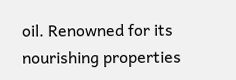oil. Renowned for its nourishing properties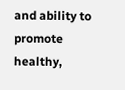and ability to promote healthy,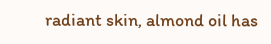radiant skin, almond oil has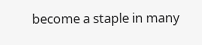become a staple in many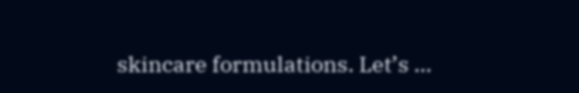skincare formulations. Let’s …